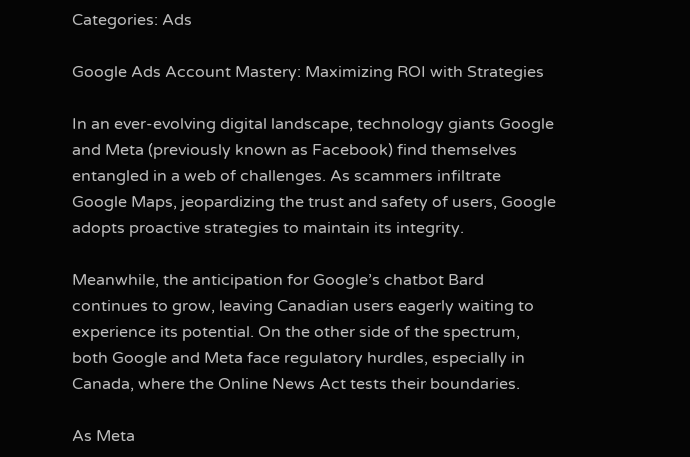Categories: Ads

Google Ads Account Mastery: Maximizing ROI with Strategies

In an ever-evolving digital landscape, technology giants Google and Meta (previously known as Facebook) find themselves entangled in a web of challenges. As scammers infiltrate Google Maps, jeopardizing the trust and safety of users, Google adopts proactive strategies to maintain its integrity.

Meanwhile, the anticipation for Google’s chatbot Bard continues to grow, leaving Canadian users eagerly waiting to experience its potential. On the other side of the spectrum, both Google and Meta face regulatory hurdles, especially in Canada, where the Online News Act tests their boundaries.

As Meta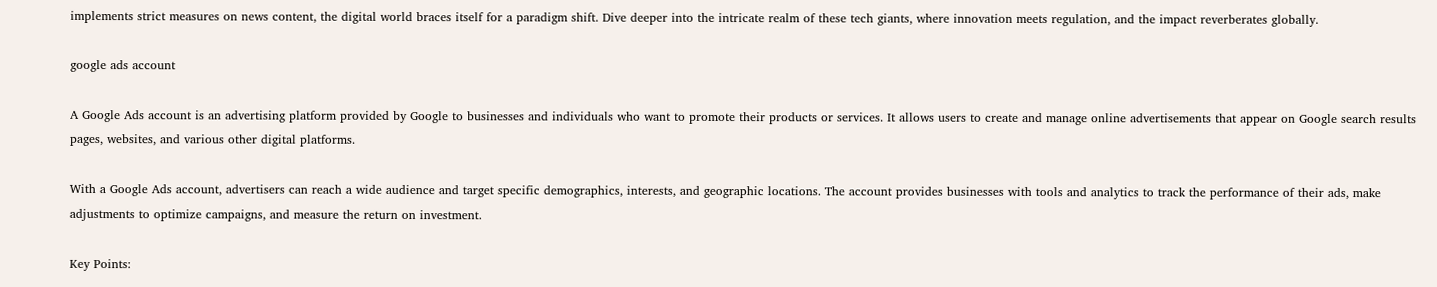implements strict measures on news content, the digital world braces itself for a paradigm shift. Dive deeper into the intricate realm of these tech giants, where innovation meets regulation, and the impact reverberates globally.

google ads account

A Google Ads account is an advertising platform provided by Google to businesses and individuals who want to promote their products or services. It allows users to create and manage online advertisements that appear on Google search results pages, websites, and various other digital platforms.

With a Google Ads account, advertisers can reach a wide audience and target specific demographics, interests, and geographic locations. The account provides businesses with tools and analytics to track the performance of their ads, make adjustments to optimize campaigns, and measure the return on investment.

Key Points: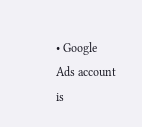• Google Ads account is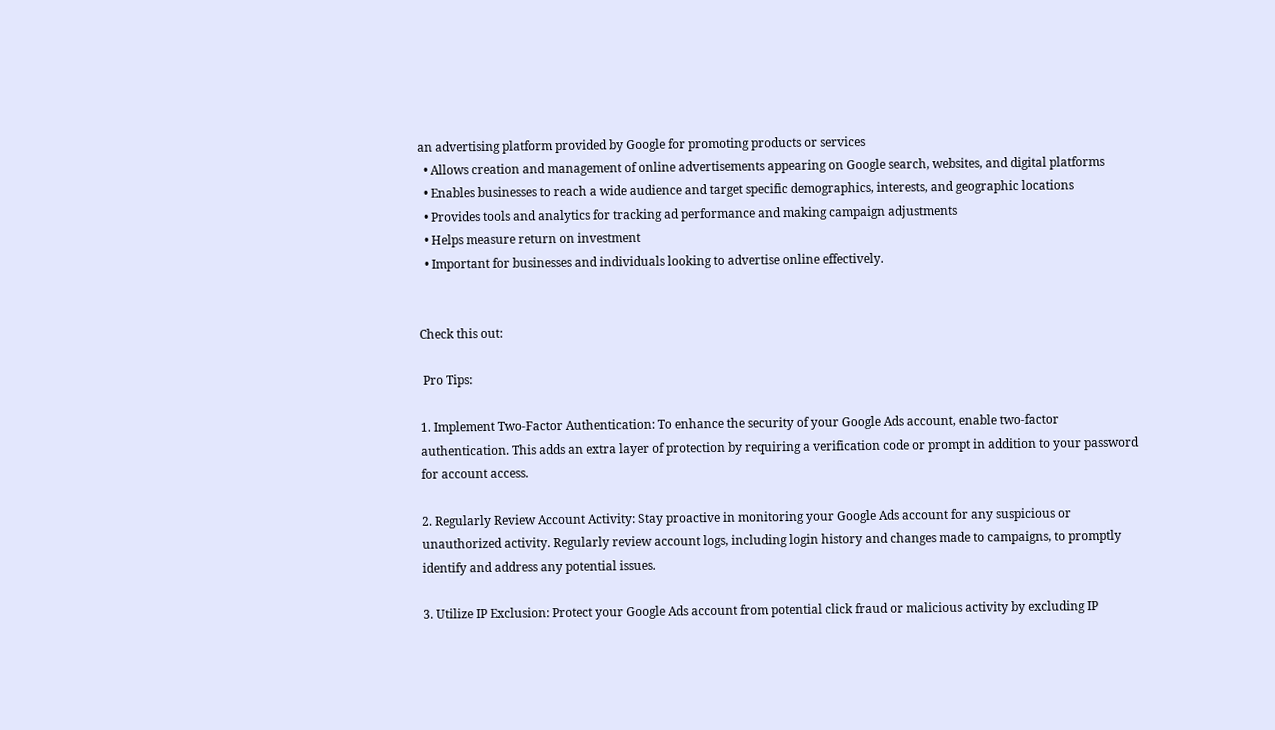an advertising platform provided by Google for promoting products or services
  • Allows creation and management of online advertisements appearing on Google search, websites, and digital platforms
  • Enables businesses to reach a wide audience and target specific demographics, interests, and geographic locations
  • Provides tools and analytics for tracking ad performance and making campaign adjustments
  • Helps measure return on investment
  • Important for businesses and individuals looking to advertise online effectively.


Check this out:

 Pro Tips:

1. Implement Two-Factor Authentication: To enhance the security of your Google Ads account, enable two-factor authentication. This adds an extra layer of protection by requiring a verification code or prompt in addition to your password for account access.

2. Regularly Review Account Activity: Stay proactive in monitoring your Google Ads account for any suspicious or unauthorized activity. Regularly review account logs, including login history and changes made to campaigns, to promptly identify and address any potential issues.

3. Utilize IP Exclusion: Protect your Google Ads account from potential click fraud or malicious activity by excluding IP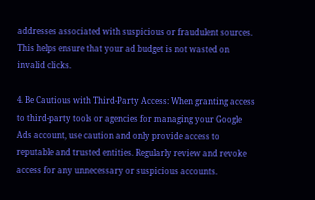addresses associated with suspicious or fraudulent sources. This helps ensure that your ad budget is not wasted on invalid clicks.

4. Be Cautious with Third-Party Access: When granting access to third-party tools or agencies for managing your Google Ads account, use caution and only provide access to reputable and trusted entities. Regularly review and revoke access for any unnecessary or suspicious accounts.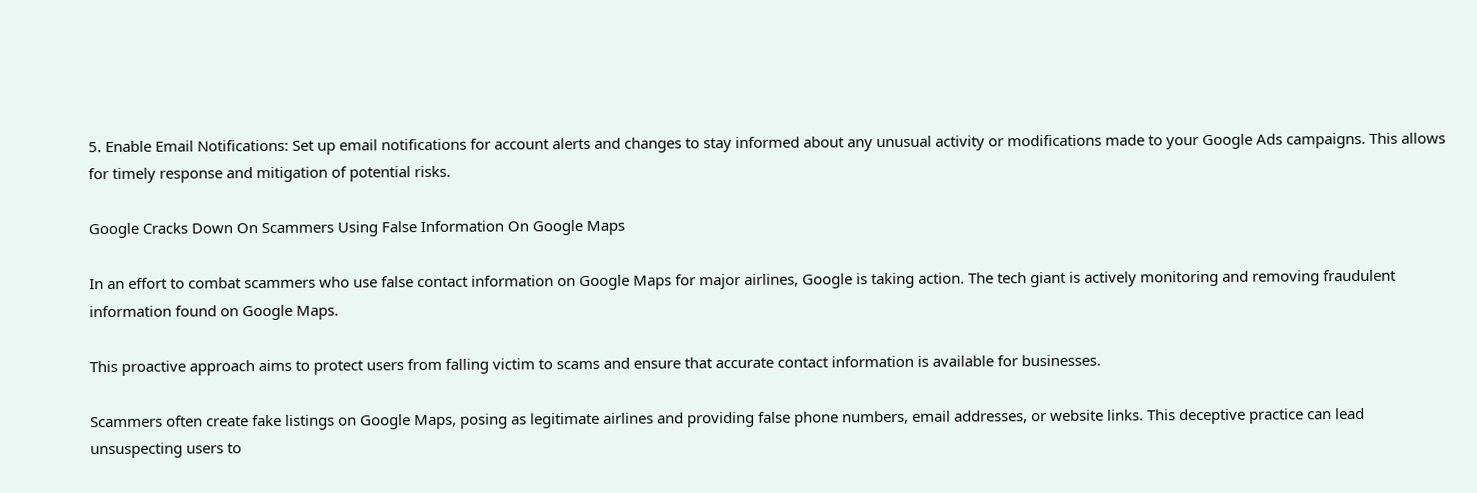5. Enable Email Notifications: Set up email notifications for account alerts and changes to stay informed about any unusual activity or modifications made to your Google Ads campaigns. This allows for timely response and mitigation of potential risks.

Google Cracks Down On Scammers Using False Information On Google Maps

In an effort to combat scammers who use false contact information on Google Maps for major airlines, Google is taking action. The tech giant is actively monitoring and removing fraudulent information found on Google Maps.

This proactive approach aims to protect users from falling victim to scams and ensure that accurate contact information is available for businesses.

Scammers often create fake listings on Google Maps, posing as legitimate airlines and providing false phone numbers, email addresses, or website links. This deceptive practice can lead unsuspecting users to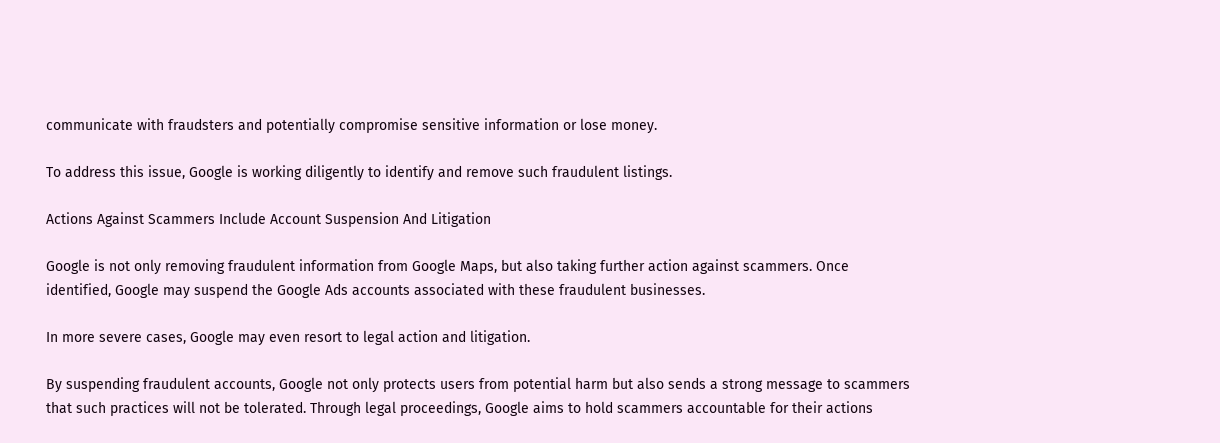communicate with fraudsters and potentially compromise sensitive information or lose money.

To address this issue, Google is working diligently to identify and remove such fraudulent listings.

Actions Against Scammers Include Account Suspension And Litigation

Google is not only removing fraudulent information from Google Maps, but also taking further action against scammers. Once identified, Google may suspend the Google Ads accounts associated with these fraudulent businesses.

In more severe cases, Google may even resort to legal action and litigation.

By suspending fraudulent accounts, Google not only protects users from potential harm but also sends a strong message to scammers that such practices will not be tolerated. Through legal proceedings, Google aims to hold scammers accountable for their actions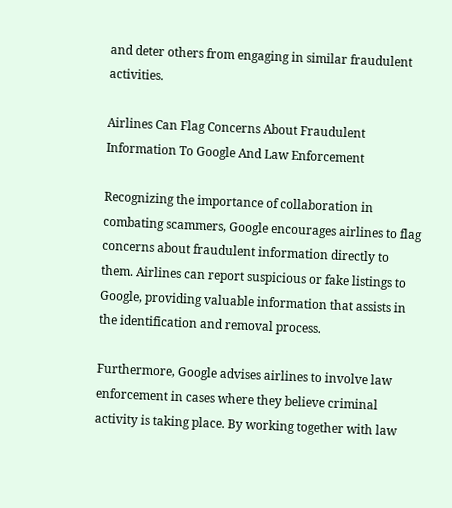and deter others from engaging in similar fraudulent activities.

Airlines Can Flag Concerns About Fraudulent Information To Google And Law Enforcement

Recognizing the importance of collaboration in combating scammers, Google encourages airlines to flag concerns about fraudulent information directly to them. Airlines can report suspicious or fake listings to Google, providing valuable information that assists in the identification and removal process.

Furthermore, Google advises airlines to involve law enforcement in cases where they believe criminal activity is taking place. By working together with law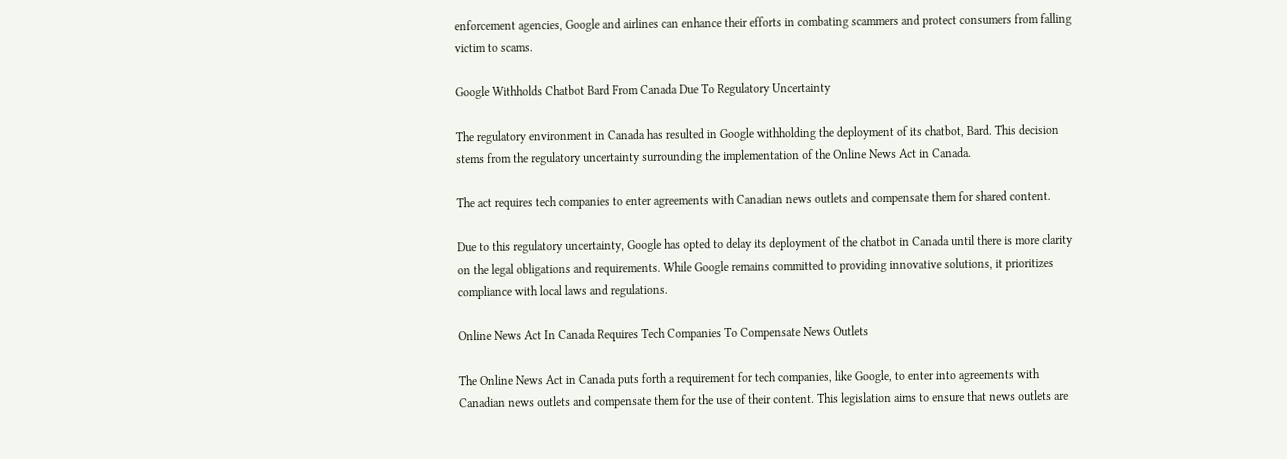enforcement agencies, Google and airlines can enhance their efforts in combating scammers and protect consumers from falling victim to scams.

Google Withholds Chatbot Bard From Canada Due To Regulatory Uncertainty

The regulatory environment in Canada has resulted in Google withholding the deployment of its chatbot, Bard. This decision stems from the regulatory uncertainty surrounding the implementation of the Online News Act in Canada.

The act requires tech companies to enter agreements with Canadian news outlets and compensate them for shared content.

Due to this regulatory uncertainty, Google has opted to delay its deployment of the chatbot in Canada until there is more clarity on the legal obligations and requirements. While Google remains committed to providing innovative solutions, it prioritizes compliance with local laws and regulations.

Online News Act In Canada Requires Tech Companies To Compensate News Outlets

The Online News Act in Canada puts forth a requirement for tech companies, like Google, to enter into agreements with Canadian news outlets and compensate them for the use of their content. This legislation aims to ensure that news outlets are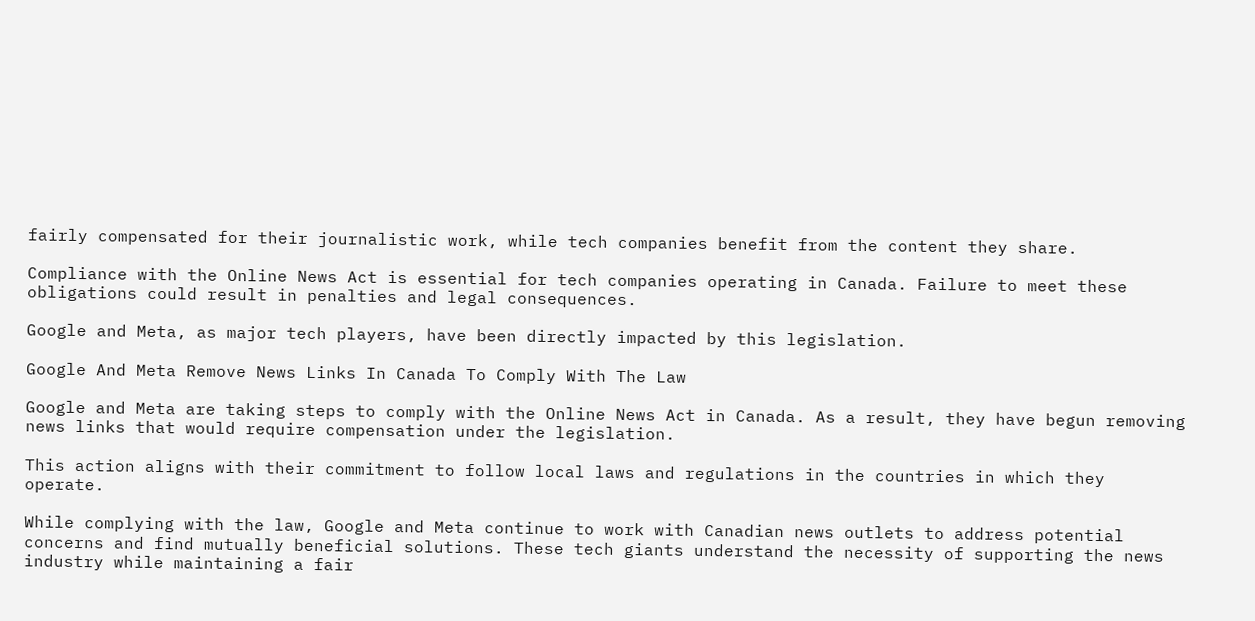fairly compensated for their journalistic work, while tech companies benefit from the content they share.

Compliance with the Online News Act is essential for tech companies operating in Canada. Failure to meet these obligations could result in penalties and legal consequences.

Google and Meta, as major tech players, have been directly impacted by this legislation.

Google And Meta Remove News Links In Canada To Comply With The Law

Google and Meta are taking steps to comply with the Online News Act in Canada. As a result, they have begun removing news links that would require compensation under the legislation.

This action aligns with their commitment to follow local laws and regulations in the countries in which they operate.

While complying with the law, Google and Meta continue to work with Canadian news outlets to address potential concerns and find mutually beneficial solutions. These tech giants understand the necessity of supporting the news industry while maintaining a fair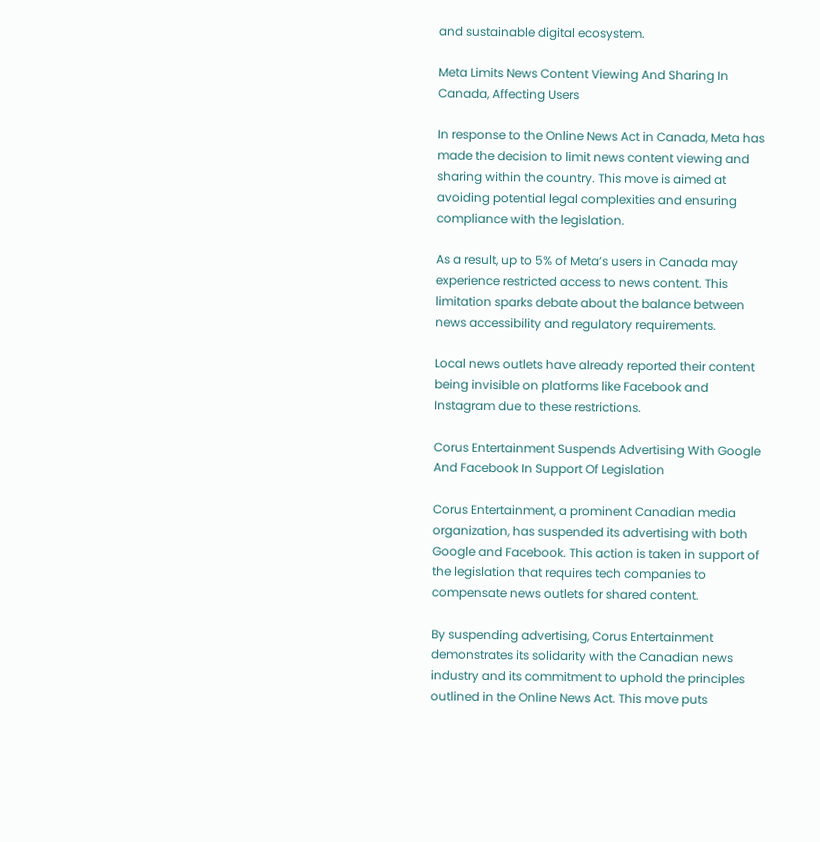and sustainable digital ecosystem.

Meta Limits News Content Viewing And Sharing In Canada, Affecting Users

In response to the Online News Act in Canada, Meta has made the decision to limit news content viewing and sharing within the country. This move is aimed at avoiding potential legal complexities and ensuring compliance with the legislation.

As a result, up to 5% of Meta’s users in Canada may experience restricted access to news content. This limitation sparks debate about the balance between news accessibility and regulatory requirements.

Local news outlets have already reported their content being invisible on platforms like Facebook and Instagram due to these restrictions.

Corus Entertainment Suspends Advertising With Google And Facebook In Support Of Legislation

Corus Entertainment, a prominent Canadian media organization, has suspended its advertising with both Google and Facebook. This action is taken in support of the legislation that requires tech companies to compensate news outlets for shared content.

By suspending advertising, Corus Entertainment demonstrates its solidarity with the Canadian news industry and its commitment to uphold the principles outlined in the Online News Act. This move puts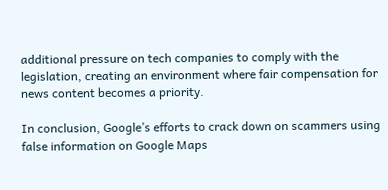additional pressure on tech companies to comply with the legislation, creating an environment where fair compensation for news content becomes a priority.

In conclusion, Google’s efforts to crack down on scammers using false information on Google Maps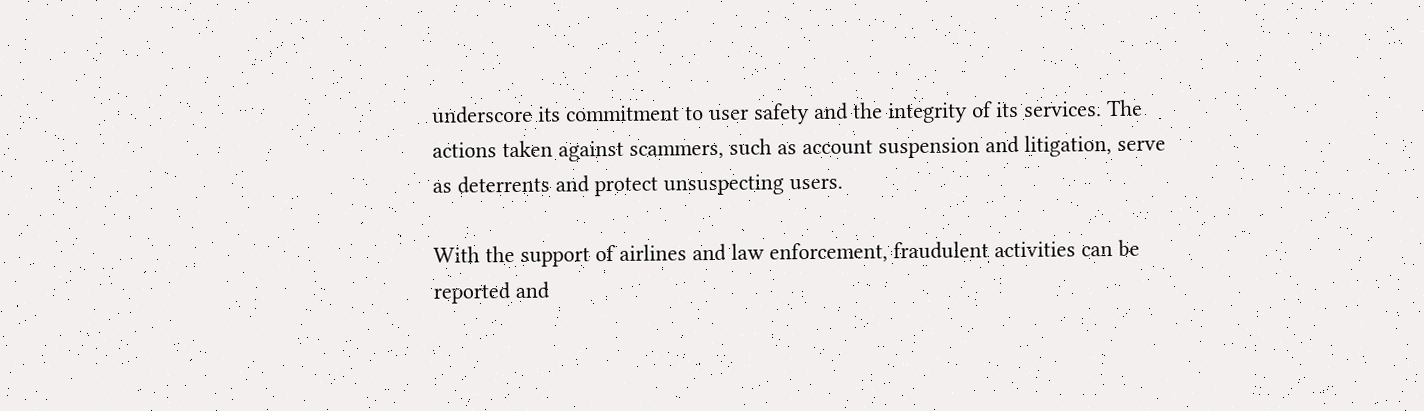underscore its commitment to user safety and the integrity of its services. The actions taken against scammers, such as account suspension and litigation, serve as deterrents and protect unsuspecting users.

With the support of airlines and law enforcement, fraudulent activities can be reported and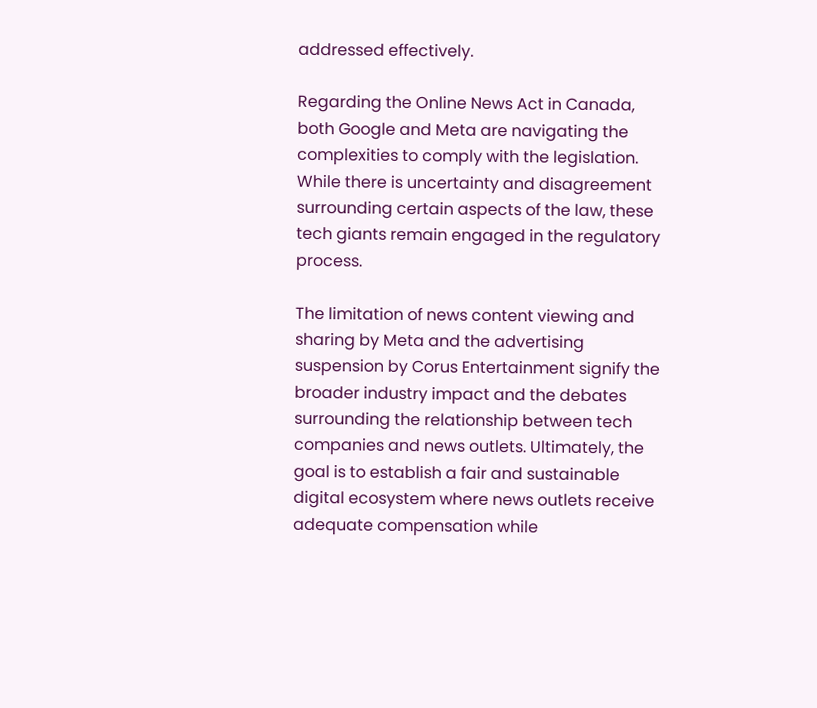addressed effectively.

Regarding the Online News Act in Canada, both Google and Meta are navigating the complexities to comply with the legislation. While there is uncertainty and disagreement surrounding certain aspects of the law, these tech giants remain engaged in the regulatory process.

The limitation of news content viewing and sharing by Meta and the advertising suspension by Corus Entertainment signify the broader industry impact and the debates surrounding the relationship between tech companies and news outlets. Ultimately, the goal is to establish a fair and sustainable digital ecosystem where news outlets receive adequate compensation while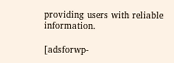providing users with reliable information.

[adsforwp-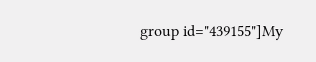group id="439155"]My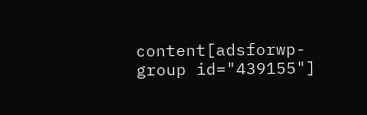content[adsforwp-group id="439155"]